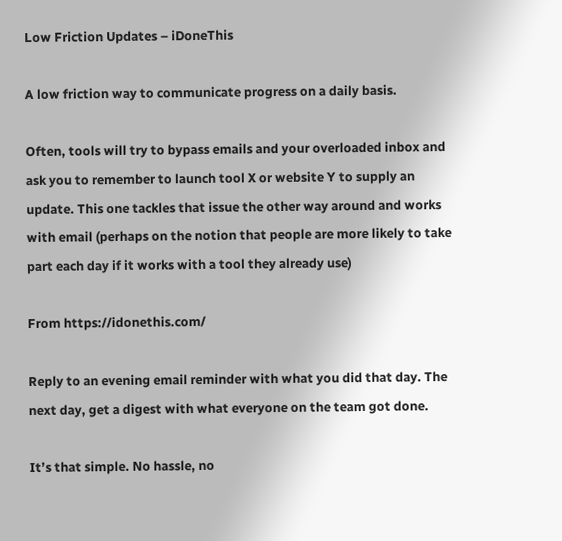Low Friction Updates – iDoneThis

A low friction way to communicate progress on a daily basis.

Often, tools will try to bypass emails and your overloaded inbox and ask you to remember to launch tool X or website Y to supply an update. This one tackles that issue the other way around and works with email (perhaps on the notion that people are more likely to take part each day if it works with a tool they already use)

From https://idonethis.com/

Reply to an evening email reminder with what you did that day. The next day, get a digest with what everyone on the team got done.

It’s that simple. No hassle, no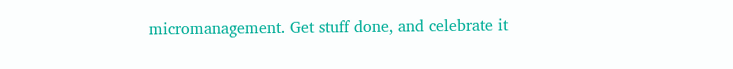micromanagement. Get stuff done, and celebrate it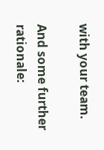with your team.

And some further rationale: